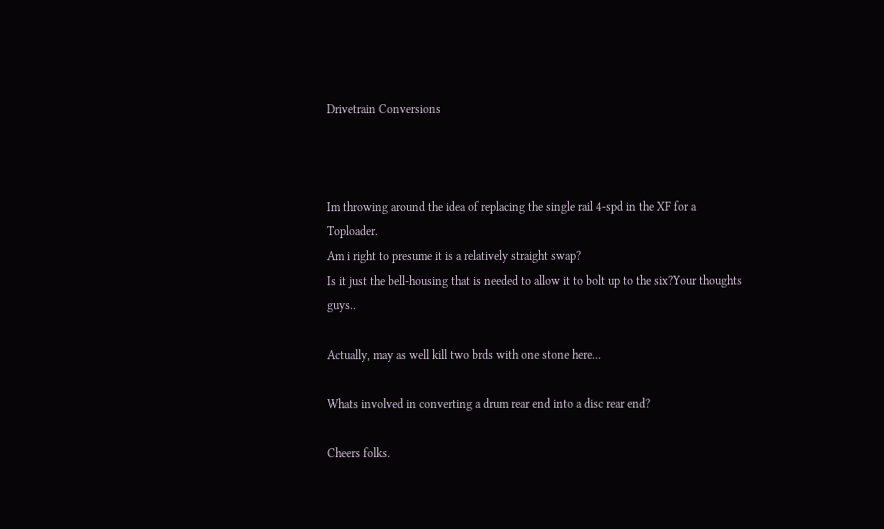Drivetrain Conversions



Im throwing around the idea of replacing the single rail 4-spd in the XF for a Toploader.
Am i right to presume it is a relatively straight swap?
Is it just the bell-housing that is needed to allow it to bolt up to the six?Your thoughts guys..

Actually, may as well kill two brds with one stone here...

Whats involved in converting a drum rear end into a disc rear end?

Cheers folks.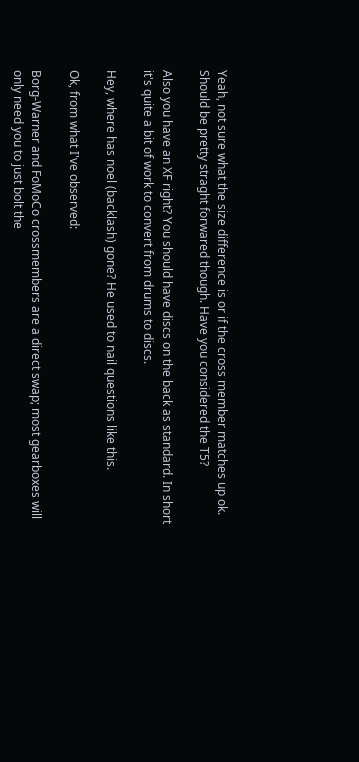Yeah, not sure what the size difference is or if the cross member matches up ok. Should be pretty straght forwared though. Have you considered the T5?

Also you have an XF right? You should have discs on the back as standard. In short it's quite a bit of work to convert from drums to discs.

Hey, where has noel (backlash) gone? He used to nail questions like this.

Ok, from what I've observed:

Borg-Warner and FoMoCo crossmembers are a direct swap; most gearboxes will only need you to just bolt the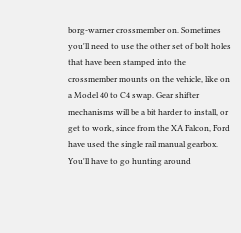borg-warner crossmember on. Sometimes you'll need to use the other set of bolt holes that have been stamped into the crossmember mounts on the vehicle, like on a Model 40 to C4 swap. Gear shifter mechanisms will be a bit harder to install, or get to work, since from the XA Falcon, Ford have used the single rail manual gearbox. You'll have to go hunting around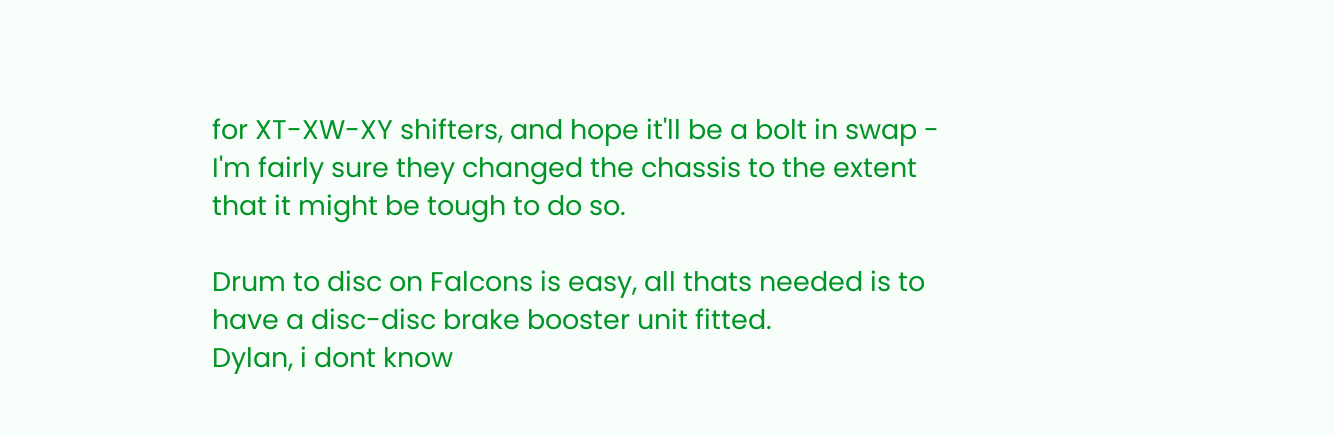for XT-XW-XY shifters, and hope it'll be a bolt in swap - I'm fairly sure they changed the chassis to the extent that it might be tough to do so.

Drum to disc on Falcons is easy, all thats needed is to have a disc-disc brake booster unit fitted.
Dylan, i dont know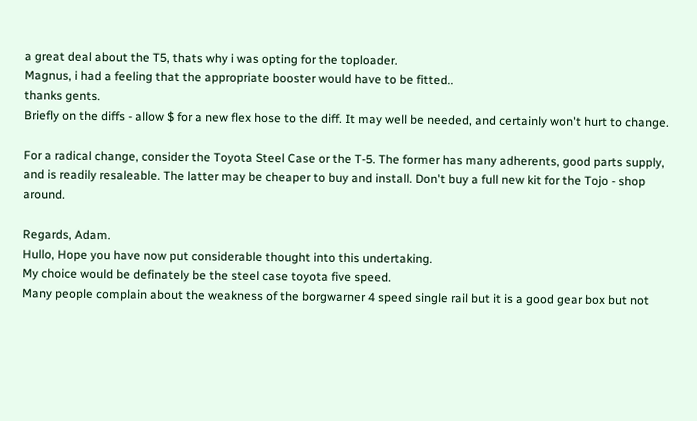a great deal about the T5, thats why i was opting for the toploader.
Magnus, i had a feeling that the appropriate booster would have to be fitted..
thanks gents.
Briefly on the diffs - allow $ for a new flex hose to the diff. It may well be needed, and certainly won't hurt to change.

For a radical change, consider the Toyota Steel Case or the T-5. The former has many adherents, good parts supply, and is readily resaleable. The latter may be cheaper to buy and install. Don't buy a full new kit for the Tojo - shop around.

Regards, Adam.
Hullo, Hope you have now put considerable thought into this undertaking.
My choice would be definately be the steel case toyota five speed.
Many people complain about the weakness of the borgwarner 4 speed single rail but it is a good gear box but not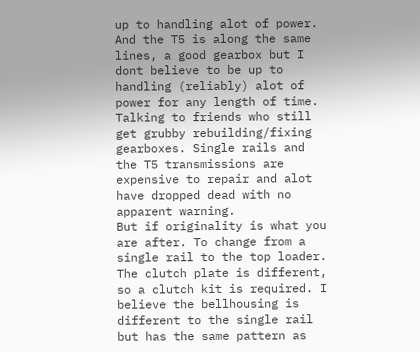up to handling alot of power.
And the T5 is along the same lines, a good gearbox but I dont believe to be up to handling (reliably) alot of power for any length of time.
Talking to friends who still get grubby rebuilding/fixing gearboxes. Single rails and the T5 transmissions are expensive to repair and alot have dropped dead with no apparent warning.
But if originality is what you are after. To change from a single rail to the top loader. The clutch plate is different, so a clutch kit is required. I believe the bellhousing is different to the single rail but has the same pattern as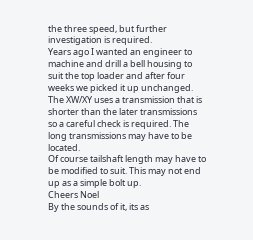the three speed, but further investigation is required.
Years ago I wanted an engineer to machine and drill a bell housing to suit the top loader and after four weeks we picked it up unchanged.
The XW/XY uses a transmission that is shorter than the later transmissions so a careful check is required. The long transmissions may have to be located.
Of course tailshaft length may have to be modified to suit. This may not end up as a simple bolt up.
Cheers Noel
By the sounds of it, its as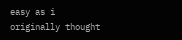easy as i originally thought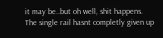it may be..but oh well, shit happens.
The single rail hasnt completly given up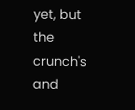yet, but the crunch's and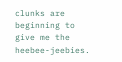clunks are beginning to give me the heebee-jeebies.